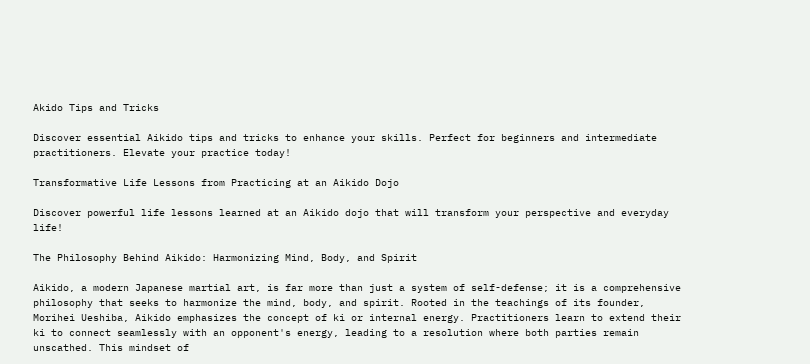Akido Tips and Tricks

Discover essential Aikido tips and tricks to enhance your skills. Perfect for beginners and intermediate practitioners. Elevate your practice today!

Transformative Life Lessons from Practicing at an Aikido Dojo

Discover powerful life lessons learned at an Aikido dojo that will transform your perspective and everyday life!

The Philosophy Behind Aikido: Harmonizing Mind, Body, and Spirit

Aikido, a modern Japanese martial art, is far more than just a system of self-defense; it is a comprehensive philosophy that seeks to harmonize the mind, body, and spirit. Rooted in the teachings of its founder, Morihei Ueshiba, Aikido emphasizes the concept of ki or internal energy. Practitioners learn to extend their ki to connect seamlessly with an opponent's energy, leading to a resolution where both parties remain unscathed. This mindset of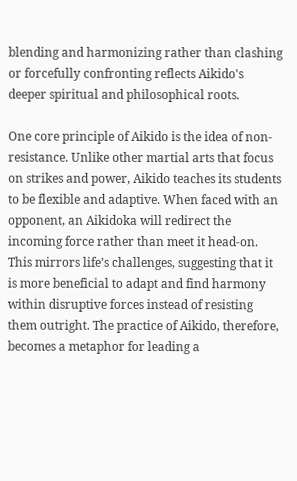blending and harmonizing rather than clashing or forcefully confronting reflects Aikido's deeper spiritual and philosophical roots.

One core principle of Aikido is the idea of non-resistance. Unlike other martial arts that focus on strikes and power, Aikido teaches its students to be flexible and adaptive. When faced with an opponent, an Aikidoka will redirect the incoming force rather than meet it head-on. This mirrors life’s challenges, suggesting that it is more beneficial to adapt and find harmony within disruptive forces instead of resisting them outright. The practice of Aikido, therefore, becomes a metaphor for leading a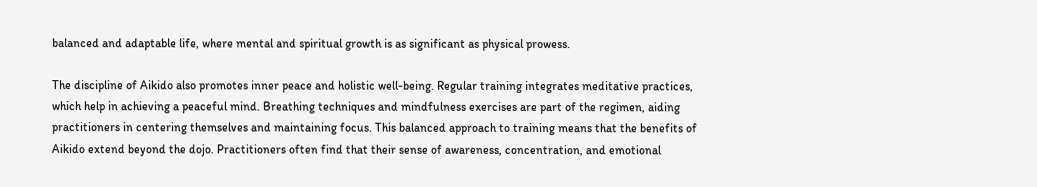balanced and adaptable life, where mental and spiritual growth is as significant as physical prowess.

The discipline of Aikido also promotes inner peace and holistic well-being. Regular training integrates meditative practices, which help in achieving a peaceful mind. Breathing techniques and mindfulness exercises are part of the regimen, aiding practitioners in centering themselves and maintaining focus. This balanced approach to training means that the benefits of Aikido extend beyond the dojo. Practitioners often find that their sense of awareness, concentration, and emotional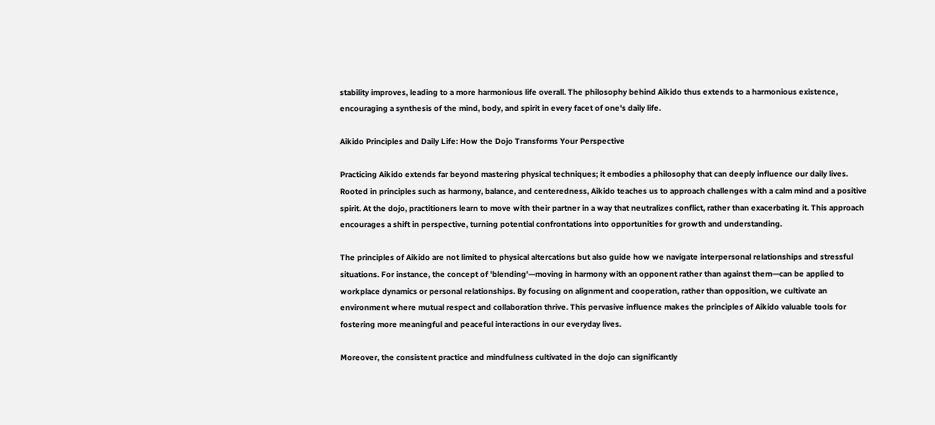stability improves, leading to a more harmonious life overall. The philosophy behind Aikido thus extends to a harmonious existence, encouraging a synthesis of the mind, body, and spirit in every facet of one's daily life.

Aikido Principles and Daily Life: How the Dojo Transforms Your Perspective

Practicing Aikido extends far beyond mastering physical techniques; it embodies a philosophy that can deeply influence our daily lives. Rooted in principles such as harmony, balance, and centeredness, Aikido teaches us to approach challenges with a calm mind and a positive spirit. At the dojo, practitioners learn to move with their partner in a way that neutralizes conflict, rather than exacerbating it. This approach encourages a shift in perspective, turning potential confrontations into opportunities for growth and understanding.

The principles of Aikido are not limited to physical altercations but also guide how we navigate interpersonal relationships and stressful situations. For instance, the concept of 'blending'—moving in harmony with an opponent rather than against them—can be applied to workplace dynamics or personal relationships. By focusing on alignment and cooperation, rather than opposition, we cultivate an environment where mutual respect and collaboration thrive. This pervasive influence makes the principles of Aikido valuable tools for fostering more meaningful and peaceful interactions in our everyday lives.

Moreover, the consistent practice and mindfulness cultivated in the dojo can significantly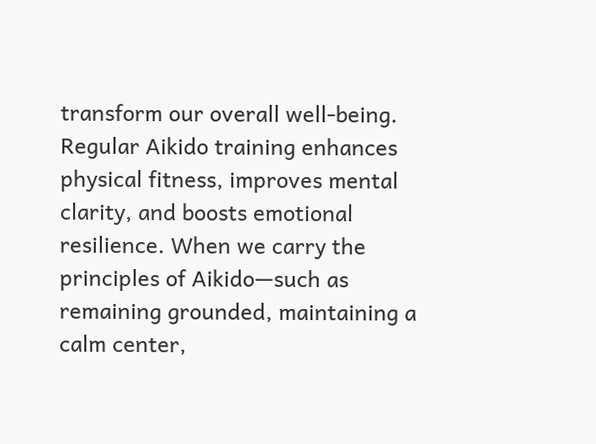transform our overall well-being. Regular Aikido training enhances physical fitness, improves mental clarity, and boosts emotional resilience. When we carry the principles of Aikido—such as remaining grounded, maintaining a calm center,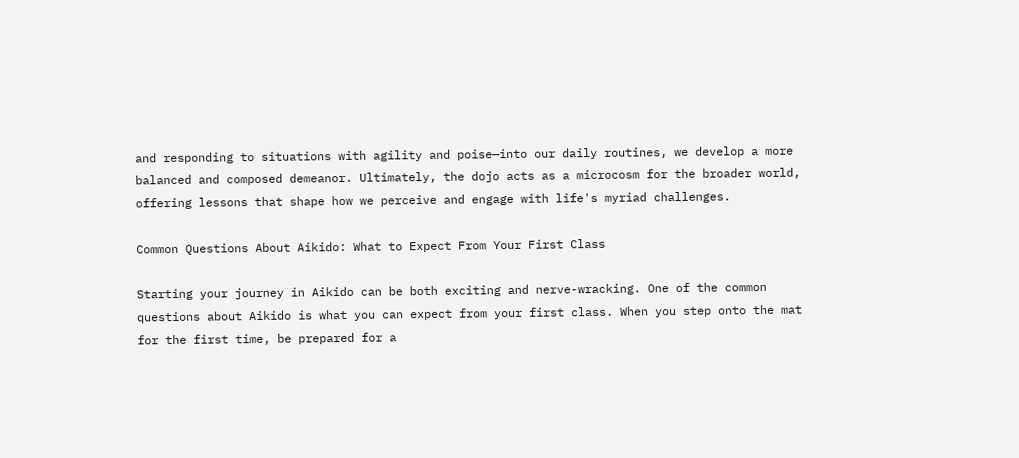and responding to situations with agility and poise—into our daily routines, we develop a more balanced and composed demeanor. Ultimately, the dojo acts as a microcosm for the broader world, offering lessons that shape how we perceive and engage with life's myriad challenges.

Common Questions About Aikido: What to Expect From Your First Class

Starting your journey in Aikido can be both exciting and nerve-wracking. One of the common questions about Aikido is what you can expect from your first class. When you step onto the mat for the first time, be prepared for a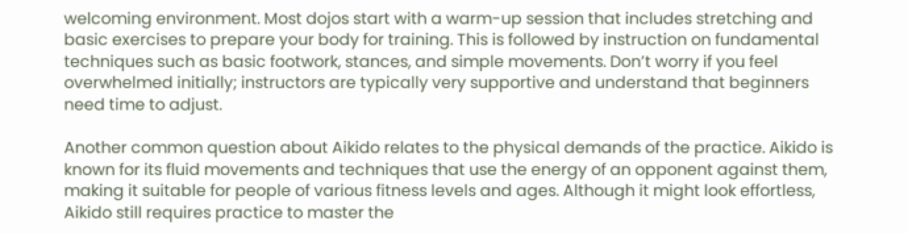welcoming environment. Most dojos start with a warm-up session that includes stretching and basic exercises to prepare your body for training. This is followed by instruction on fundamental techniques such as basic footwork, stances, and simple movements. Don’t worry if you feel overwhelmed initially; instructors are typically very supportive and understand that beginners need time to adjust.

Another common question about Aikido relates to the physical demands of the practice. Aikido is known for its fluid movements and techniques that use the energy of an opponent against them, making it suitable for people of various fitness levels and ages. Although it might look effortless, Aikido still requires practice to master the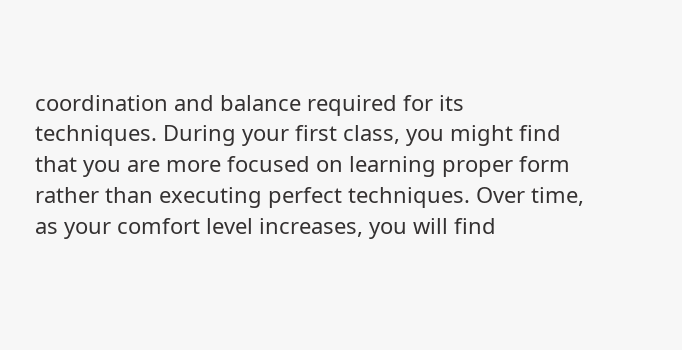coordination and balance required for its techniques. During your first class, you might find that you are more focused on learning proper form rather than executing perfect techniques. Over time, as your comfort level increases, you will find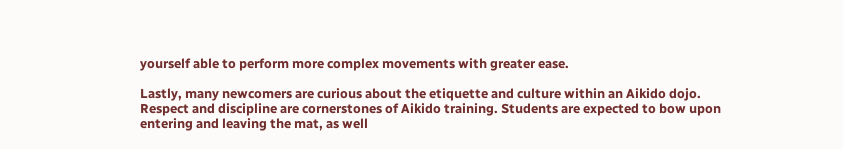yourself able to perform more complex movements with greater ease.

Lastly, many newcomers are curious about the etiquette and culture within an Aikido dojo. Respect and discipline are cornerstones of Aikido training. Students are expected to bow upon entering and leaving the mat, as well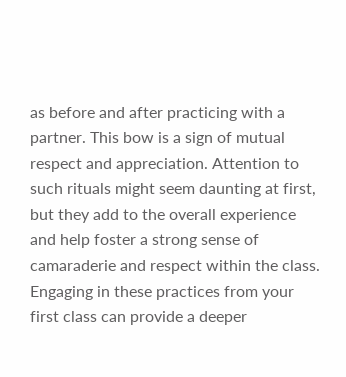as before and after practicing with a partner. This bow is a sign of mutual respect and appreciation. Attention to such rituals might seem daunting at first, but they add to the overall experience and help foster a strong sense of camaraderie and respect within the class. Engaging in these practices from your first class can provide a deeper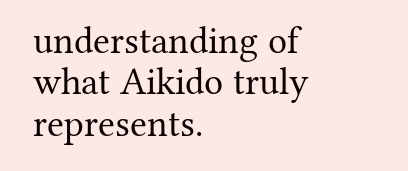understanding of what Aikido truly represents.